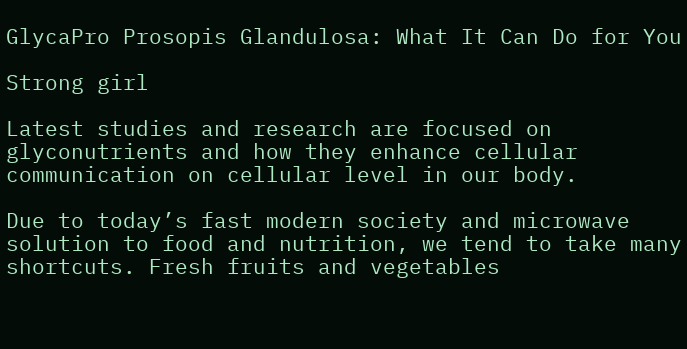GlycaPro Prosopis Glandulosa: What It Can Do for You

Strong girl

Latest studies and research are focused on glyconutrients and how they enhance cellular communication on cellular level in our body.

Due to today’s fast modern society and microwave solution to food and nutrition, we tend to take many shortcuts. Fresh fruits and vegetables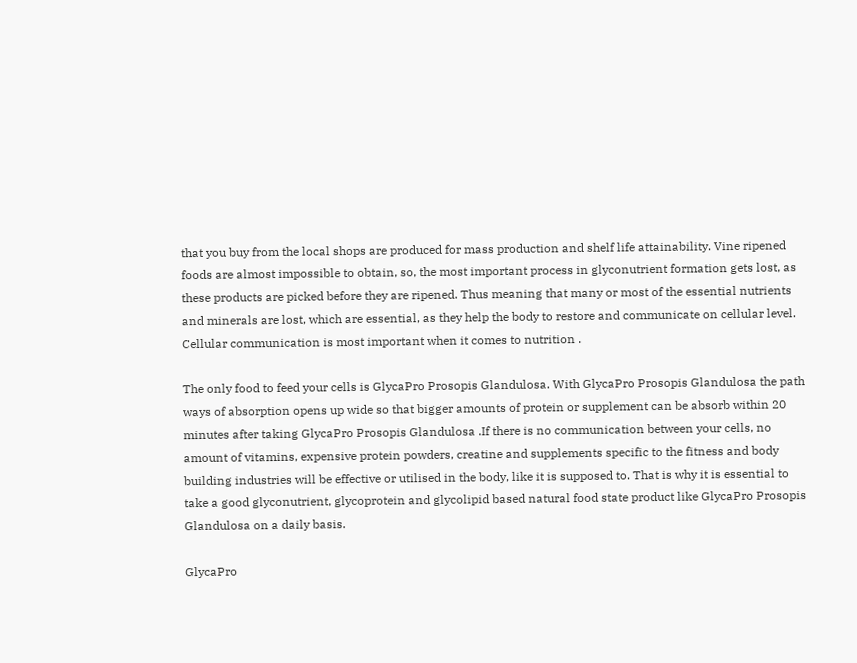that you buy from the local shops are produced for mass production and shelf life attainability. Vine ripened foods are almost impossible to obtain, so, the most important process in glyconutrient formation gets lost, as these products are picked before they are ripened. Thus meaning that many or most of the essential nutrients and minerals are lost, which are essential, as they help the body to restore and communicate on cellular level. Cellular communication is most important when it comes to nutrition .

The only food to feed your cells is GlycaPro Prosopis Glandulosa. With GlycaPro Prosopis Glandulosa the path ways of absorption opens up wide so that bigger amounts of protein or supplement can be absorb within 20 minutes after taking GlycaPro Prosopis Glandulosa .If there is no communication between your cells, no amount of vitamins, expensive protein powders, creatine and supplements specific to the fitness and body building industries will be effective or utilised in the body, like it is supposed to. That is why it is essential to take a good glyconutrient, glycoprotein and glycolipid based natural food state product like GlycaPro Prosopis Glandulosa on a daily basis.

GlycaPro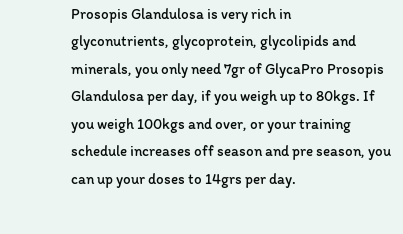Prosopis Glandulosa is very rich in glyconutrients, glycoprotein, glycolipids and minerals, you only need 7gr of GlycaPro Prosopis Glandulosa per day, if you weigh up to 80kgs. If you weigh 100kgs and over, or your training schedule increases off season and pre season, you can up your doses to 14grs per day.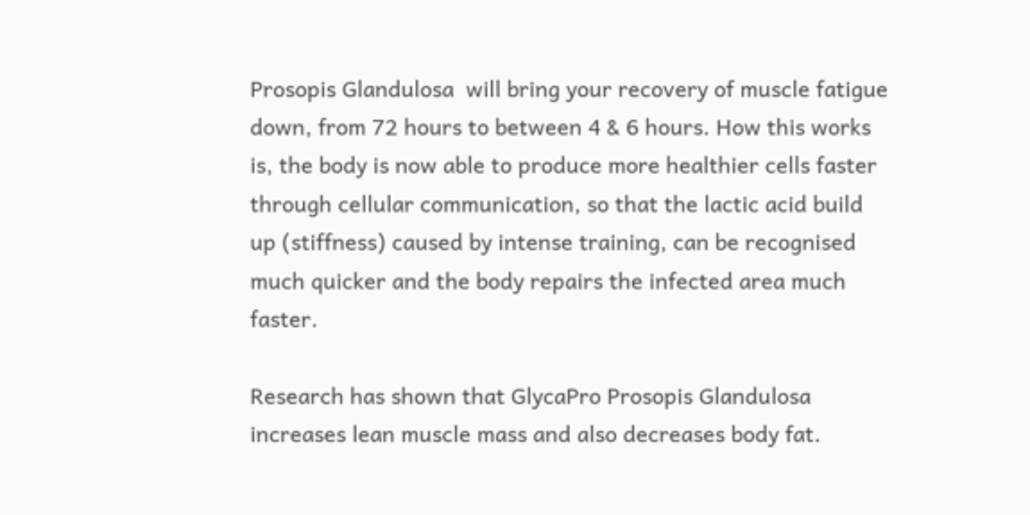Prosopis Glandulosa  will bring your recovery of muscle fatigue down, from 72 hours to between 4 & 6 hours. How this works is, the body is now able to produce more healthier cells faster through cellular communication, so that the lactic acid build up (stiffness) caused by intense training, can be recognised much quicker and the body repairs the infected area much faster.

Research has shown that GlycaPro Prosopis Glandulosa increases lean muscle mass and also decreases body fat.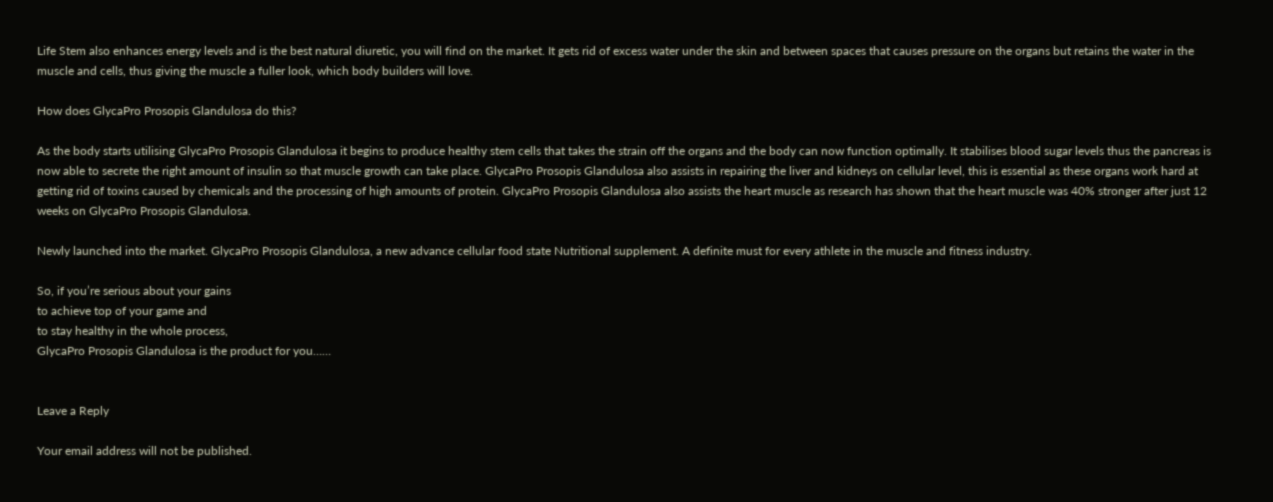Life Stem also enhances energy levels and is the best natural diuretic, you will find on the market. It gets rid of excess water under the skin and between spaces that causes pressure on the organs but retains the water in the muscle and cells, thus giving the muscle a fuller look, which body builders will love.

How does GlycaPro Prosopis Glandulosa do this?

As the body starts utilising GlycaPro Prosopis Glandulosa it begins to produce healthy stem cells that takes the strain off the organs and the body can now function optimally. It stabilises blood sugar levels thus the pancreas is now able to secrete the right amount of insulin so that muscle growth can take place. GlycaPro Prosopis Glandulosa also assists in repairing the liver and kidneys on cellular level, this is essential as these organs work hard at getting rid of toxins caused by chemicals and the processing of high amounts of protein. GlycaPro Prosopis Glandulosa also assists the heart muscle as research has shown that the heart muscle was 40% stronger after just 12 weeks on GlycaPro Prosopis Glandulosa.

Newly launched into the market. GlycaPro Prosopis Glandulosa, a new advance cellular food state Nutritional supplement. A definite must for every athlete in the muscle and fitness industry.

So, if you’re serious about your gains
to achieve top of your game and
to stay healthy in the whole process,
GlycaPro Prosopis Glandulosa is the product for you……


Leave a Reply

Your email address will not be published.